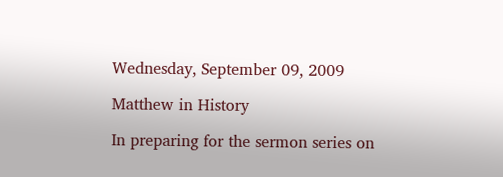Wednesday, September 09, 2009

Matthew in History

In preparing for the sermon series on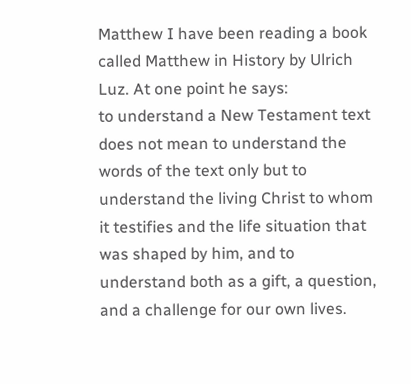Matthew I have been reading a book called Matthew in History by Ulrich Luz. At one point he says:
to understand a New Testament text does not mean to understand the words of the text only but to understand the living Christ to whom it testifies and the life situation that was shaped by him, and to understand both as a gift, a question, and a challenge for our own lives.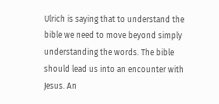Ulrich is saying that to understand the bible we need to move beyond simply understanding the words. The bible should lead us into an encounter with Jesus. An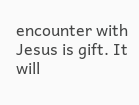encounter with Jesus is gift. It will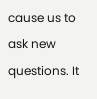cause us to ask new questions. It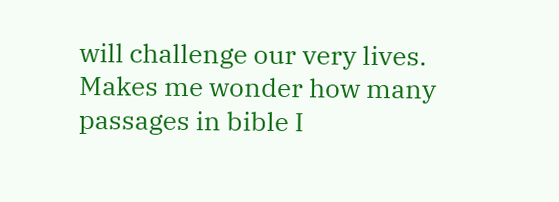will challenge our very lives.
Makes me wonder how many passages in bible I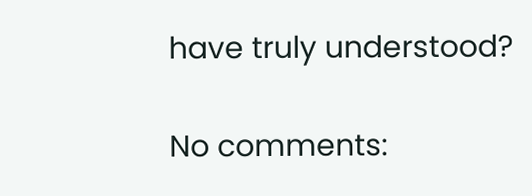have truly understood?

No comments: